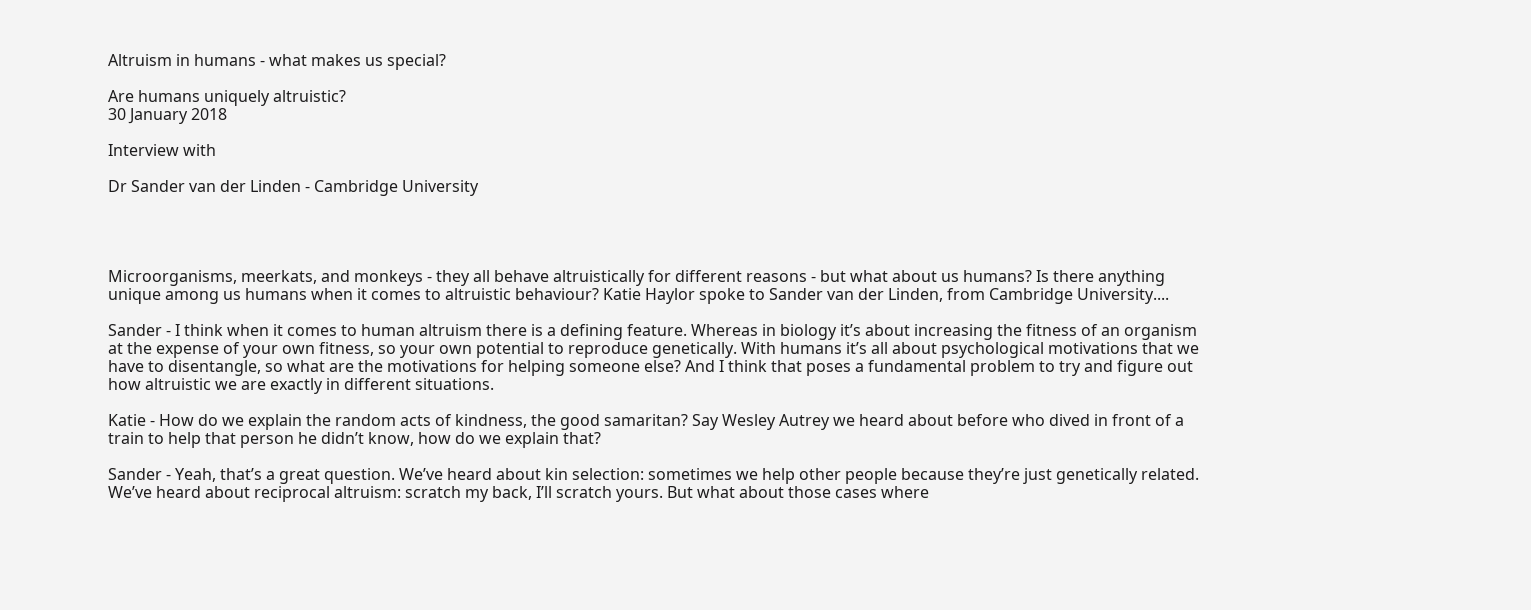Altruism in humans - what makes us special?

Are humans uniquely altruistic?
30 January 2018

Interview with

Dr Sander van der Linden - Cambridge University




Microorganisms, meerkats, and monkeys - they all behave altruistically for different reasons - but what about us humans? Is there anything unique among us humans when it comes to altruistic behaviour? Katie Haylor spoke to Sander van der Linden, from Cambridge University....

Sander - I think when it comes to human altruism there is a defining feature. Whereas in biology it’s about increasing the fitness of an organism at the expense of your own fitness, so your own potential to reproduce genetically. With humans it’s all about psychological motivations that we have to disentangle, so what are the motivations for helping someone else? And I think that poses a fundamental problem to try and figure out how altruistic we are exactly in different situations.

Katie - How do we explain the random acts of kindness, the good samaritan? Say Wesley Autrey we heard about before who dived in front of a train to help that person he didn’t know, how do we explain that?

Sander - Yeah, that’s a great question. We’ve heard about kin selection: sometimes we help other people because they’re just genetically related. We’ve heard about reciprocal altruism: scratch my back, I’ll scratch yours. But what about those cases where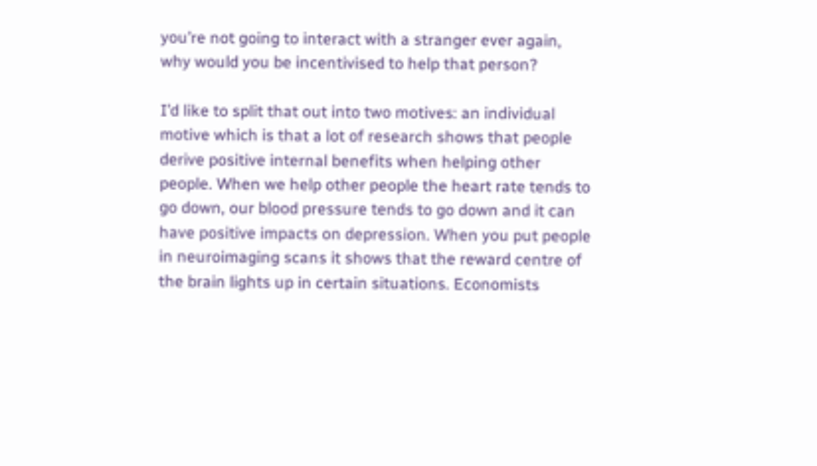you’re not going to interact with a stranger ever again, why would you be incentivised to help that person?

I’d like to split that out into two motives: an individual motive which is that a lot of research shows that people derive positive internal benefits when helping other people. When we help other people the heart rate tends to go down, our blood pressure tends to go down and it can have positive impacts on depression. When you put people in neuroimaging scans it shows that the reward centre of the brain lights up in certain situations. Economists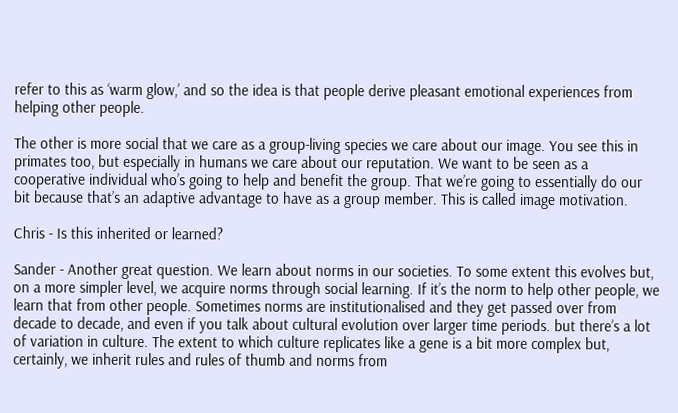refer to this as ‘warm glow,’ and so the idea is that people derive pleasant emotional experiences from helping other people.

The other is more social that we care as a group-living species we care about our image. You see this in primates too, but especially in humans we care about our reputation. We want to be seen as a cooperative individual who’s going to help and benefit the group. That we’re going to essentially do our bit because that’s an adaptive advantage to have as a group member. This is called image motivation.

Chris - Is this inherited or learned?

Sander - Another great question. We learn about norms in our societies. To some extent this evolves but, on a more simpler level, we acquire norms through social learning. If it’s the norm to help other people, we learn that from other people. Sometimes norms are institutionalised and they get passed over from decade to decade, and even if you talk about cultural evolution over larger time periods. but there’s a lot of variation in culture. The extent to which culture replicates like a gene is a bit more complex but, certainly, we inherit rules and rules of thumb and norms from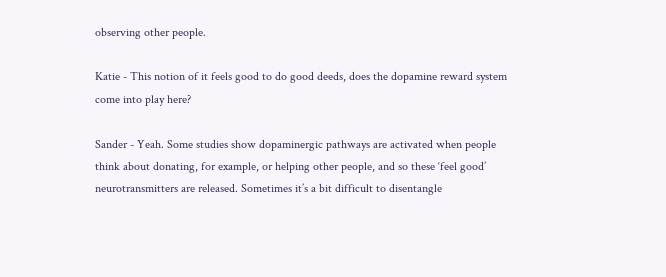observing other people.

Katie - This notion of it feels good to do good deeds, does the dopamine reward system come into play here?

Sander - Yeah. Some studies show dopaminergic pathways are activated when people think about donating, for example, or helping other people, and so these ‘feel good’ neurotransmitters are released. Sometimes it’s a bit difficult to disentangle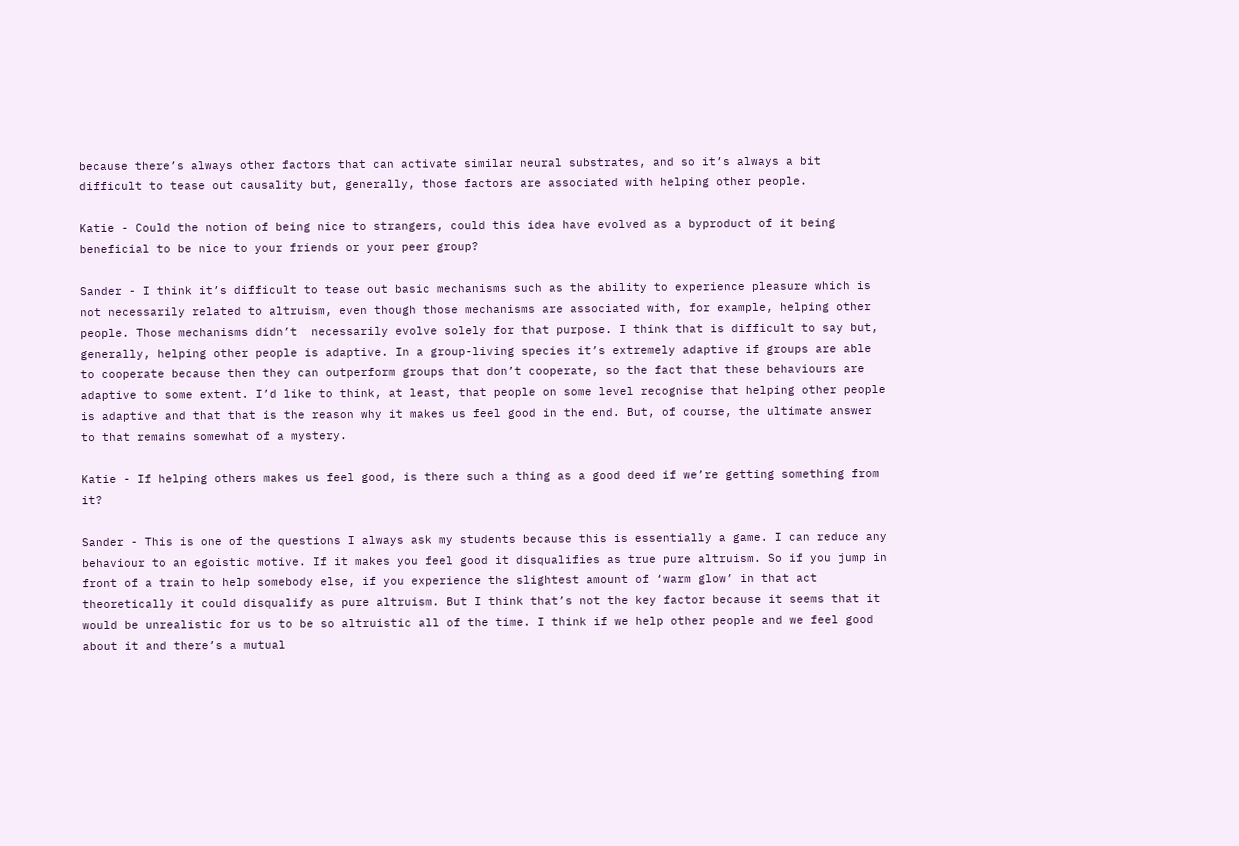because there’s always other factors that can activate similar neural substrates, and so it’s always a bit difficult to tease out causality but, generally, those factors are associated with helping other people.

Katie - Could the notion of being nice to strangers, could this idea have evolved as a byproduct of it being beneficial to be nice to your friends or your peer group?

Sander - I think it’s difficult to tease out basic mechanisms such as the ability to experience pleasure which is not necessarily related to altruism, even though those mechanisms are associated with, for example, helping other people. Those mechanisms didn’t  necessarily evolve solely for that purpose. I think that is difficult to say but, generally, helping other people is adaptive. In a group-living species it’s extremely adaptive if groups are able to cooperate because then they can outperform groups that don’t cooperate, so the fact that these behaviours are adaptive to some extent. I’d like to think, at least, that people on some level recognise that helping other people is adaptive and that that is the reason why it makes us feel good in the end. But, of course, the ultimate answer to that remains somewhat of a mystery.

Katie - If helping others makes us feel good, is there such a thing as a good deed if we’re getting something from it?

Sander - This is one of the questions I always ask my students because this is essentially a game. I can reduce any behaviour to an egoistic motive. If it makes you feel good it disqualifies as true pure altruism. So if you jump in front of a train to help somebody else, if you experience the slightest amount of ‘warm glow’ in that act theoretically it could disqualify as pure altruism. But I think that’s not the key factor because it seems that it would be unrealistic for us to be so altruistic all of the time. I think if we help other people and we feel good about it and there’s a mutual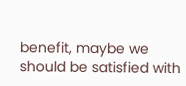benefit, maybe we should be satisfied with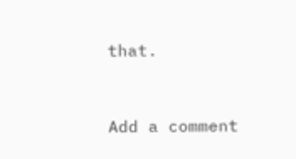that.



Add a comment